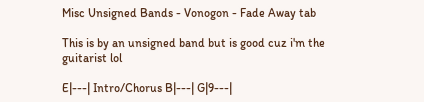Misc Unsigned Bands - Vonogon - Fade Away tab

This is by an unsigned band but is good cuz i'm the guitarist lol

E|---| Intro/Chorus B|---| G|9---|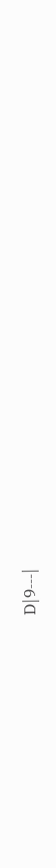D|9---|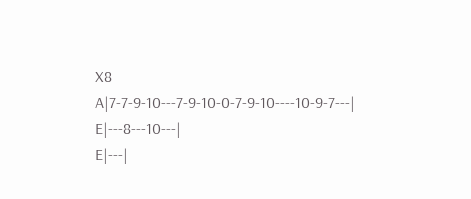X8 A|7-7-9-10---7-9-10-0-7-9-10----10-9-7---| E|---8---10---|
E|---|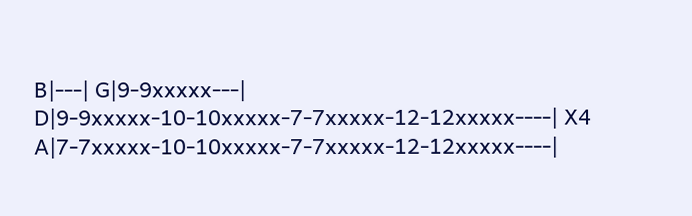B|---| G|9-9xxxxx---| D|9-9xxxxx-10-10xxxxx-7-7xxxxx-12-12xxxxx----| X4 A|7-7xxxxx-10-10xxxxx-7-7xxxxx-12-12xxxxx----|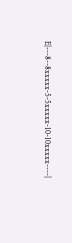E|---8--8xxxxx-5-5xxxxx-10-10xxxxx----|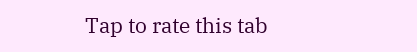Tap to rate this tab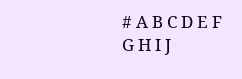# A B C D E F G H I J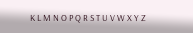K L M N O P Q R S T U V W X Y Z